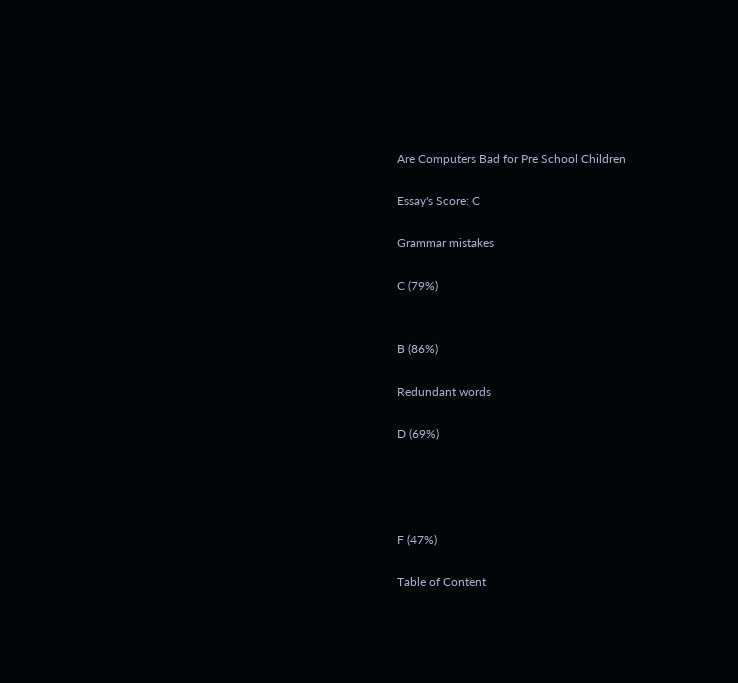Are Computers Bad for Pre School Children

Essay's Score: C

Grammar mistakes

C (79%)


B (86%)

Redundant words

D (69%)




F (47%)

Table of Content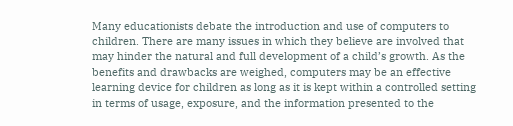Many educationists debate the introduction and use of computers to children. There are many issues in which they believe are involved that may hinder the natural and full development of a child’s growth. As the benefits and drawbacks are weighed, computers may be an effective learning device for children as long as it is kept within a controlled setting in terms of usage, exposure, and the information presented to the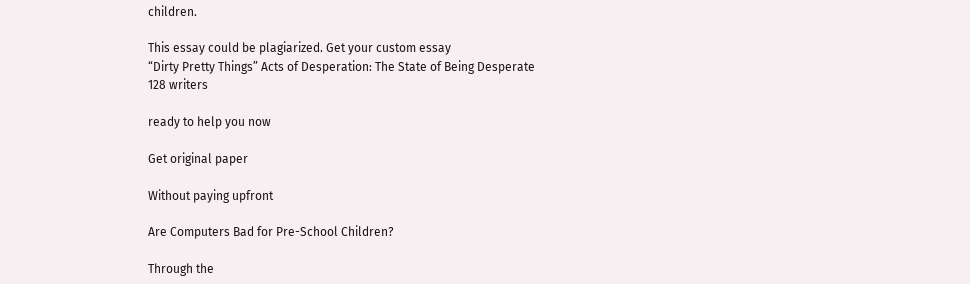children.

This essay could be plagiarized. Get your custom essay
“Dirty Pretty Things” Acts of Desperation: The State of Being Desperate
128 writers

ready to help you now

Get original paper

Without paying upfront

Are Computers Bad for Pre-School Children?

Through the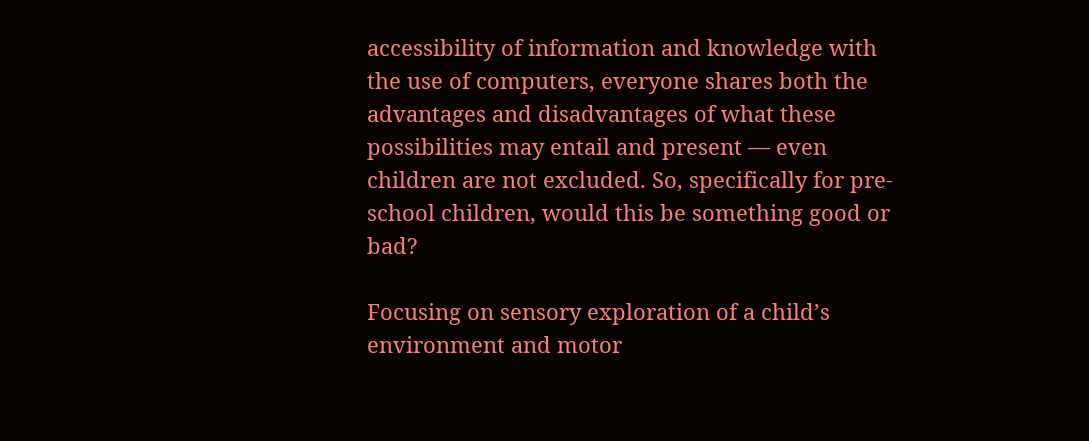accessibility of information and knowledge with the use of computers, everyone shares both the advantages and disadvantages of what these possibilities may entail and present — even children are not excluded. So, specifically for pre-school children, would this be something good or bad?

Focusing on sensory exploration of a child’s environment and motor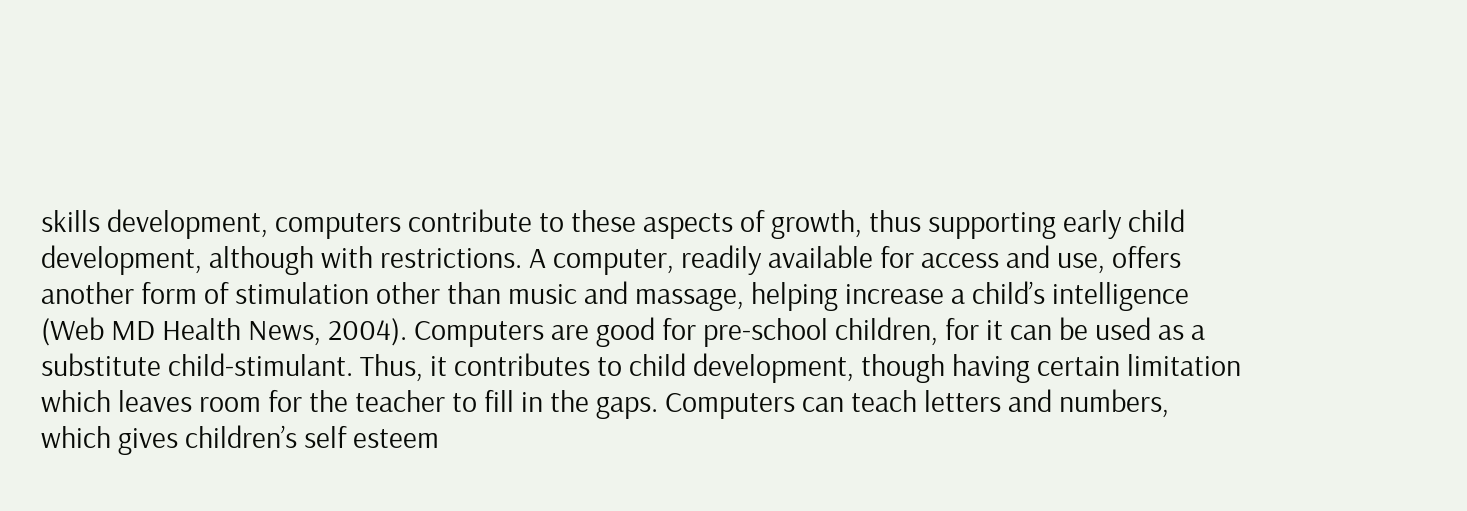skills development, computers contribute to these aspects of growth, thus supporting early child development, although with restrictions. A computer, readily available for access and use, offers another form of stimulation other than music and massage, helping increase a child’s intelligence (Web MD Health News, 2004). Computers are good for pre-school children, for it can be used as a substitute child-stimulant. Thus, it contributes to child development, though having certain limitation which leaves room for the teacher to fill in the gaps. Computers can teach letters and numbers, which gives children’s self esteem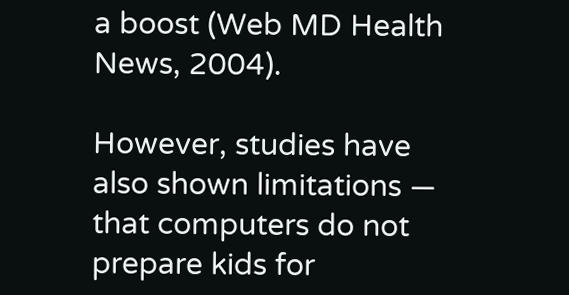a boost (Web MD Health News, 2004).

However, studies have also shown limitations — that computers do not prepare kids for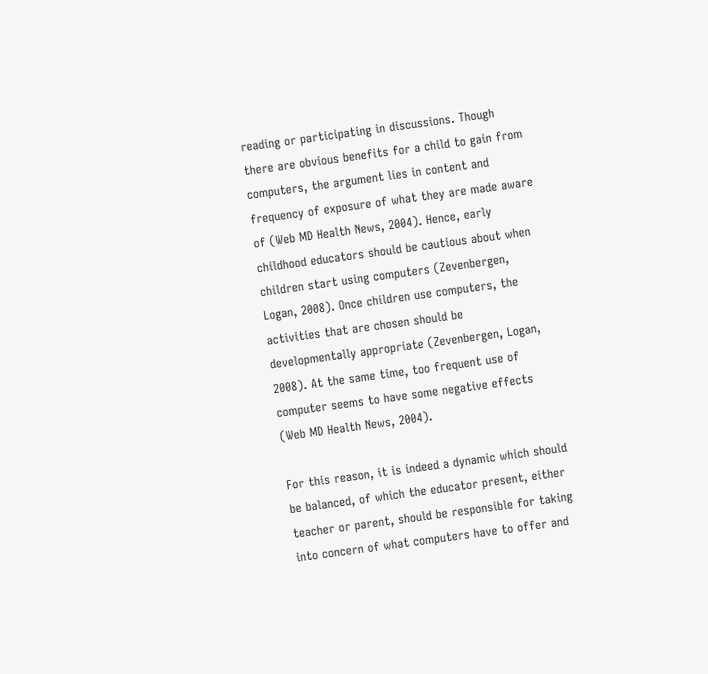reading or participating in discussions. Though there are obvious benefits for a child to gain from computers, the argument lies in content and frequency of exposure of what they are made aware of (Web MD Health News, 2004). Hence, early childhood educators should be cautious about when children start using computers (Zevenbergen, Logan, 2008). Once children use computers, the activities that are chosen should be developmentally appropriate (Zevenbergen, Logan, 2008). At the same time, too frequent use of computer seems to have some negative effects (Web MD Health News, 2004).

For this reason, it is indeed a dynamic which should be balanced, of which the educator present, either teacher or parent, should be responsible for taking into concern of what computers have to offer and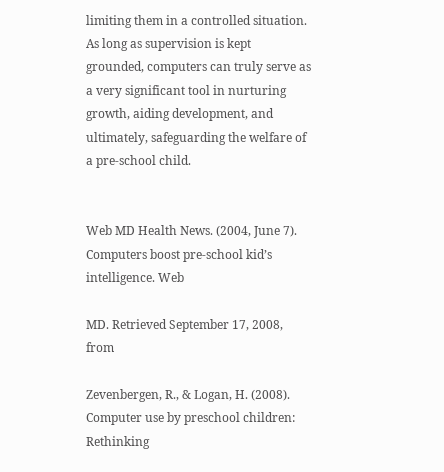limiting them in a controlled situation. As long as supervision is kept grounded, computers can truly serve as a very significant tool in nurturing growth, aiding development, and ultimately, safeguarding the welfare of a pre-school child.


Web MD Health News. (2004, June 7). Computers boost pre-school kid’s intelligence. Web

MD. Retrieved September 17, 2008, from

Zevenbergen, R., & Logan, H. (2008). Computer use by preschool children: Rethinking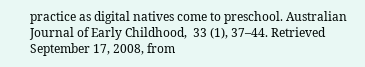practice as digital natives come to preschool. Australian Journal of Early Childhood,  33 (1), 37–44. Retrieved September 17, 2008, from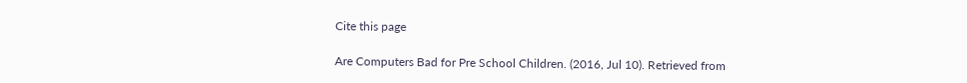Cite this page

Are Computers Bad for Pre School Children. (2016, Jul 10). Retrieved from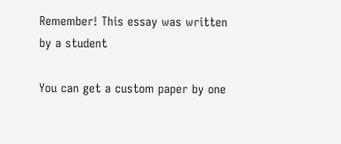Remember! This essay was written by a student

You can get a custom paper by one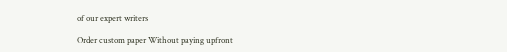of our expert writers

Order custom paper Without paying upfront